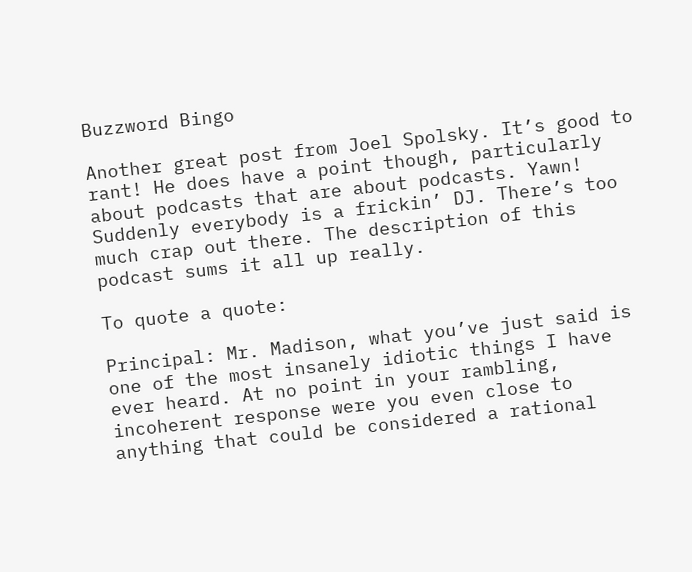Buzzword Bingo

Another great post from Joel Spolsky. It’s good to rant! He does have a point though, particularly about podcasts that are about podcasts. Yawn! Suddenly everybody is a frickin’ DJ. There’s too much crap out there. The description of this podcast sums it all up really.

To quote a quote:

Principal: Mr. Madison, what you’ve just said is one of the most insanely idiotic things I have ever heard. At no point in your rambling, incoherent response were you even close to anything that could be considered a rational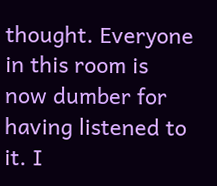thought. Everyone in this room is now dumber for having listened to it. I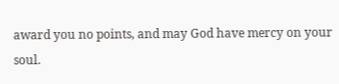award you no points, and may God have mercy on your soul.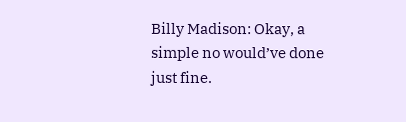Billy Madison: Okay, a simple no would’ve done just fine.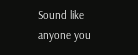Sound like anyone you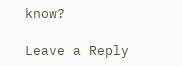know?

Leave a Reply